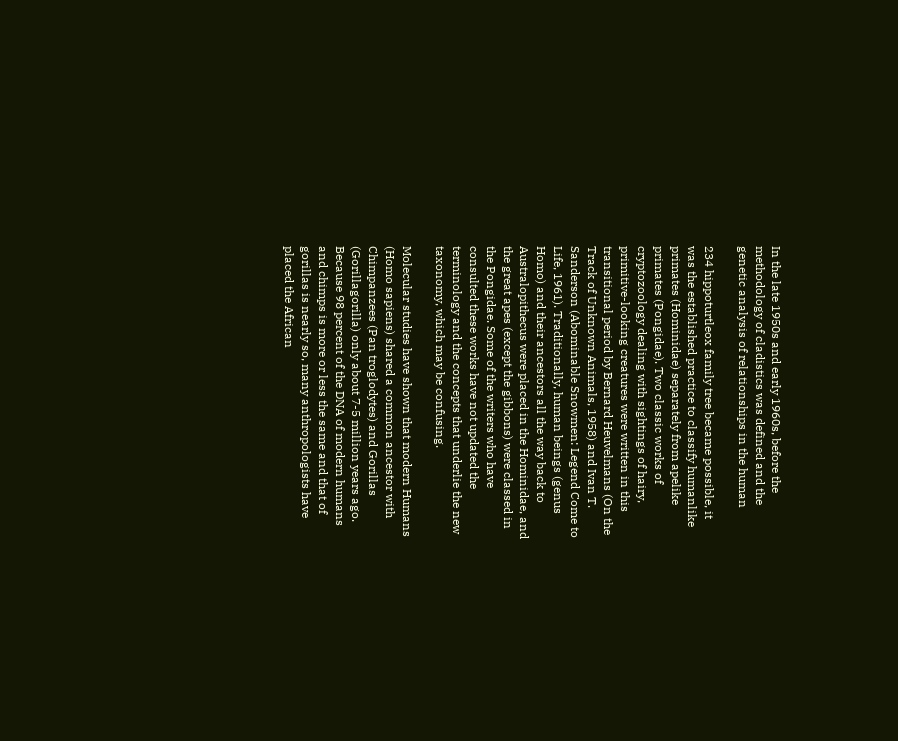In the late 1950s and early 1960s, before the methodology of cladistics was defined and the genetic analysis of relationships in the human

234 hippoturtleox family tree became possible, it was the established practice to classify humanlike primates (Hominidae) separately from apelike primates (Pongidae). Two classic works of cryptozoology dealing with sightings of hairy, primitive-looking creatures were written in this transitional period by Bernard Heuvelmans (On the Track of Unknown Animals, 1958) and Ivan T. Sanderson (Abominable Snowmen: Legend Come to Life, 1961). Traditionally, human beings (genus Homo) and their ancestors all the way back to Australopithecus were placed in the Hominidae, and the great apes (except the gibbons) were classed in the Pongidae. Some of the writers who have consulted these works have not updated the terminology and the concepts that underlie the new taxonomy, which may be confusing.

Molecular studies have shown that modern Humans (Homo sapiens) shared a common ancestor with Chimpanzees (Pan troglodytes) and Gorillas (Gorillagorilla) only about 7-5 million years ago. Because 98 percent of the DNA of modern humans and chimps is more or less the same and that of gorillas is nearly so, many anthropologists have placed the African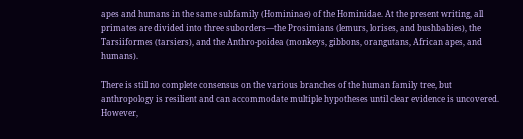apes and humans in the same subfamily (Homininae) of the Hominidae. At the present writing, all primates are divided into three suborders—the Prosimians (lemurs, lorises, and bushbabies), the Tarsiiformes (tarsiers), and the Anthro-poidea (monkeys, gibbons, orangutans, African apes, and humans).

There is still no complete consensus on the various branches of the human family tree, but anthropology is resilient and can accommodate multiple hypotheses until clear evidence is uncovered. However,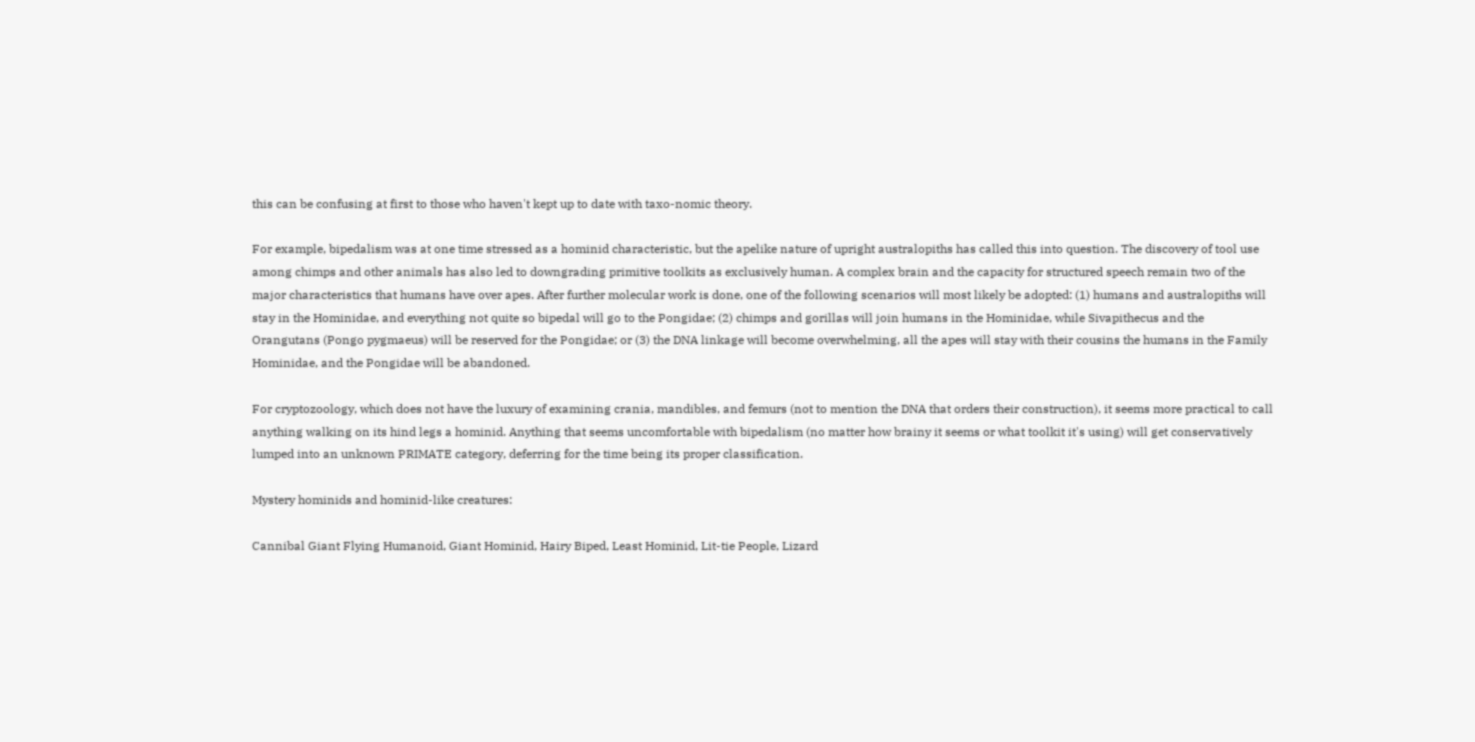this can be confusing at first to those who haven't kept up to date with taxo-nomic theory.

For example, bipedalism was at one time stressed as a hominid characteristic, but the apelike nature of upright australopiths has called this into question. The discovery of tool use among chimps and other animals has also led to downgrading primitive toolkits as exclusively human. A complex brain and the capacity for structured speech remain two of the major characteristics that humans have over apes. After further molecular work is done, one of the following scenarios will most likely be adopted: (1) humans and australopiths will stay in the Hominidae, and everything not quite so bipedal will go to the Pongidae; (2) chimps and gorillas will join humans in the Hominidae, while Sivapithecus and the Orangutans (Pongo pygmaeus) will be reserved for the Pongidae; or (3) the DNA linkage will become overwhelming, all the apes will stay with their cousins the humans in the Family Hominidae, and the Pongidae will be abandoned.

For cryptozoology, which does not have the luxury of examining crania, mandibles, and femurs (not to mention the DNA that orders their construction), it seems more practical to call anything walking on its hind legs a hominid. Anything that seems uncomfortable with bipedalism (no matter how brainy it seems or what toolkit it's using) will get conservatively lumped into an unknown PRIMATE category, deferring for the time being its proper classification.

Mystery hominids and hominid-like creatures:

Cannibal Giant Flying Humanoid, Giant Hominid, Hairy Biped, Least Hominid, Lit-tie People, Lizard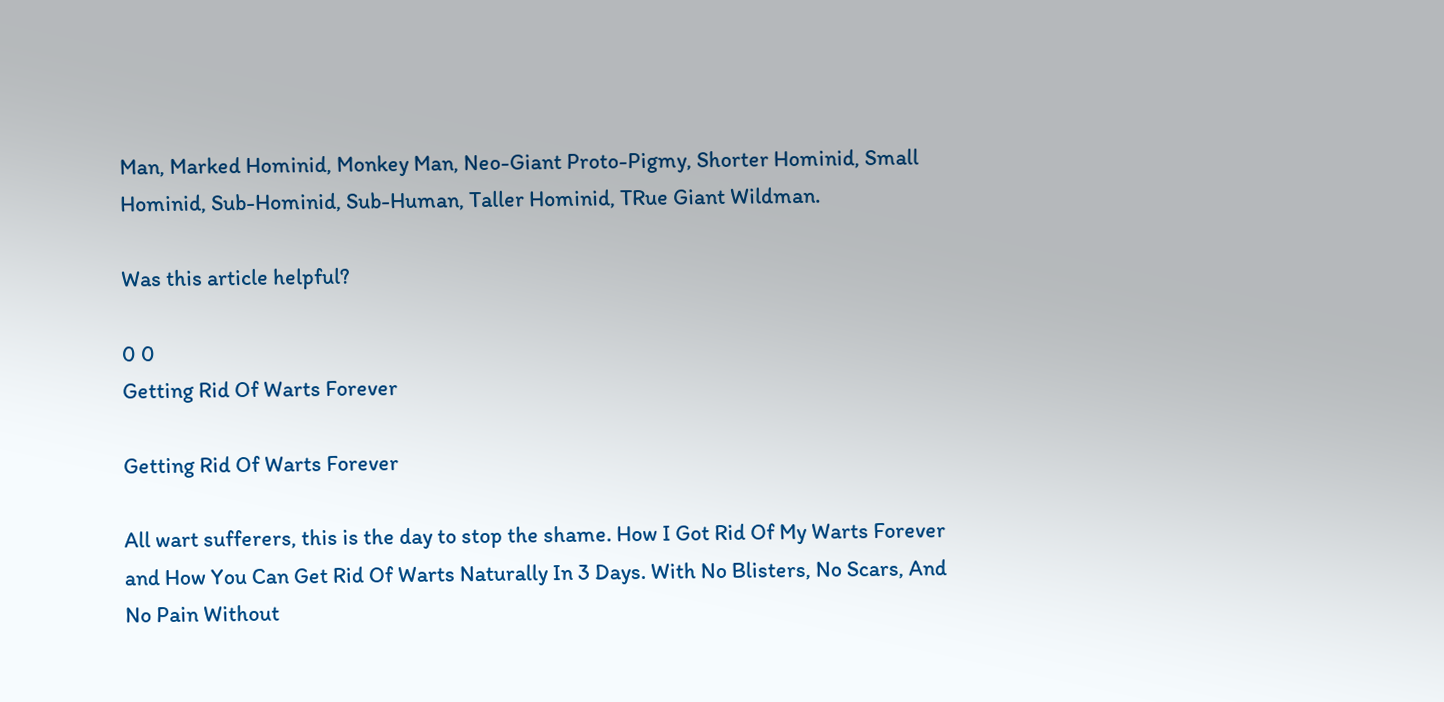Man, Marked Hominid, Monkey Man, Neo-Giant Proto-Pigmy, Shorter Hominid, Small Hominid, Sub-Hominid, Sub-Human, Taller Hominid, TRue Giant Wildman.

Was this article helpful?

0 0
Getting Rid Of Warts Forever

Getting Rid Of Warts Forever

All wart sufferers, this is the day to stop the shame. How I Got Rid Of My Warts Forever and How You Can Get Rid Of Warts Naturally In 3 Days. With No Blisters, No Scars, And No Pain Without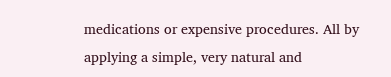medications or expensive procedures. All by applying a simple, very natural and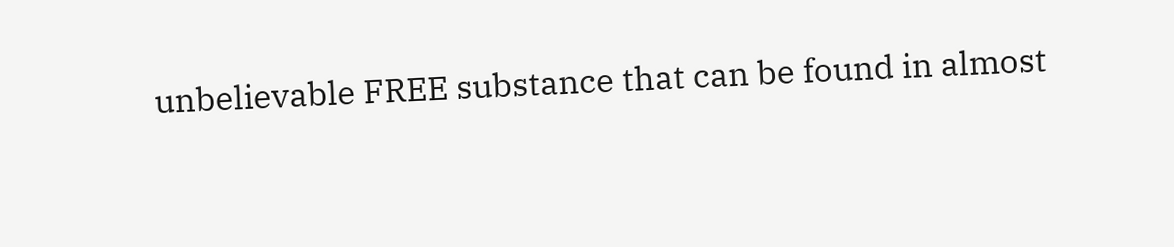unbelievable FREE substance that can be found in almost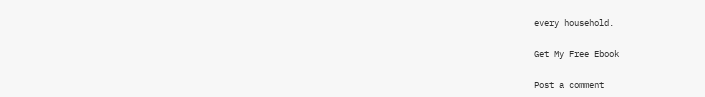every household.

Get My Free Ebook

Post a comment